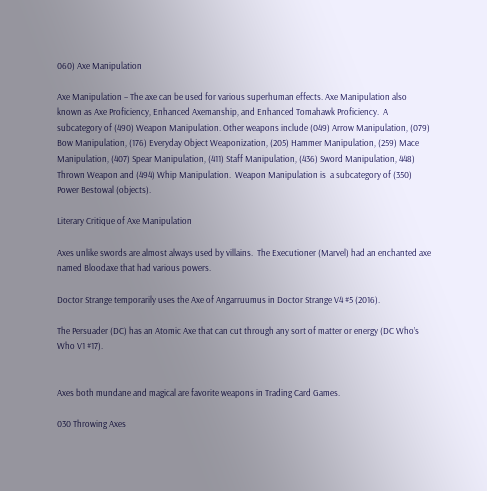060) Axe Manipulation

Axe Manipulation – The axe can be used for various superhuman effects. Axe Manipulation also known as Axe Proficiency, Enhanced Axemanship, and Enhanced Tomahawk Proficiency.  A subcategory of (490) Weapon Manipulation. Other weapons include (049) Arrow Manipulation, (079) Bow Manipulation, (176) Everyday Object Weaponization, (205) Hammer Manipulation, (259) Mace Manipulation, (407) Spear Manipulation, (411) Staff Manipulation, (436) Sword Manipulation, 448) Thrown Weapon and (494) Whip Manipulation.  Weapon Manipulation is  a subcategory of (350) Power Bestowal (objects).

Literary Critique of Axe Manipulation

Axes unlike swords are almost always used by villains.  The Executioner (Marvel) had an enchanted axe named Bloodaxe that had various powers.

Doctor Strange temporarily uses the Axe of Angarruumus in Doctor Strange V4 #5 (2016).

The Persuader (DC) has an Atomic Axe that can cut through any sort of matter or energy (DC Who’s Who V1 #17).


Axes both mundane and magical are favorite weapons in Trading Card Games.

030 Throwing Axes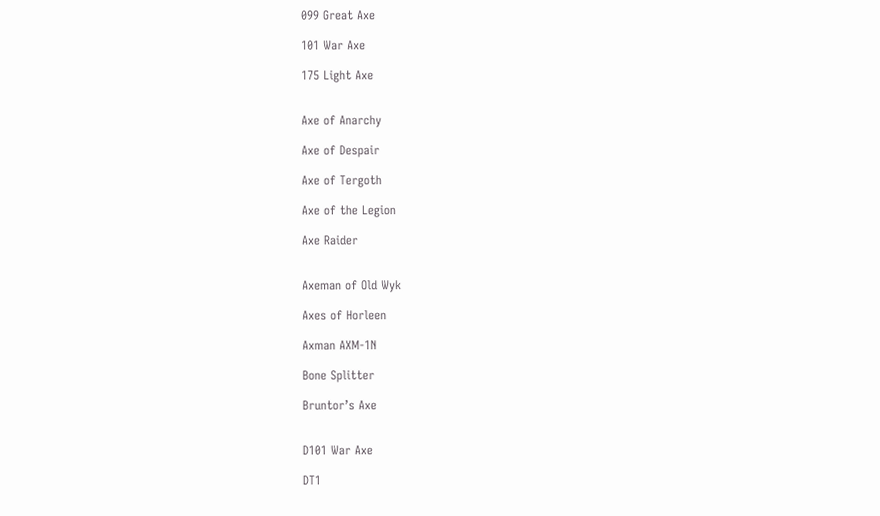099 Great Axe

101 War Axe

175 Light Axe


Axe of Anarchy

Axe of Despair

Axe of Tergoth

Axe of the Legion

Axe Raider


Axeman of Old Wyk

Axes of Horleen

Axman AXM-1N

Bone Splitter

Bruntor’s Axe


D101 War Axe

DT1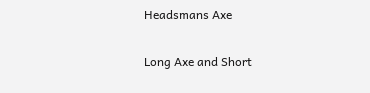Headsmans Axe

Long Axe and Short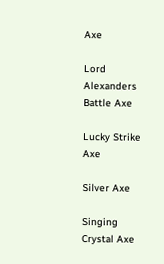Axe

Lord Alexanders Battle Axe

Lucky Strike Axe

Silver Axe

Singing Crystal Axe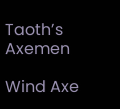Taoth’s Axemen

Wind Axe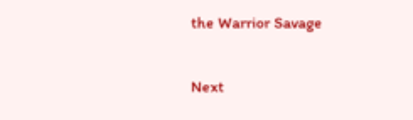the Warrior Savage

Next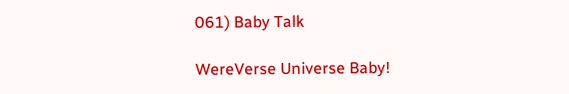061) Baby Talk

WereVerse Universe Baby!